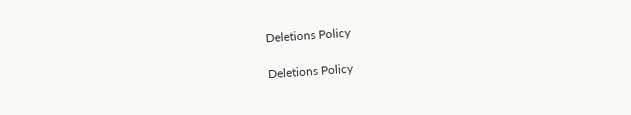Deletions Policy

Deletions Policy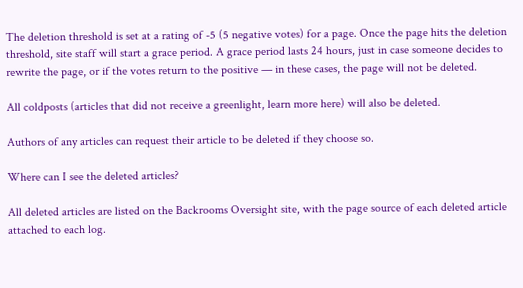The deletion threshold is set at a rating of -5 (5 negative votes) for a page. Once the page hits the deletion threshold, site staff will start a grace period. A grace period lasts 24 hours, just in case someone decides to rewrite the page, or if the votes return to the positive — in these cases, the page will not be deleted.

All coldposts (articles that did not receive a greenlight, learn more here) will also be deleted.

Authors of any articles can request their article to be deleted if they choose so.

Where can I see the deleted articles?

All deleted articles are listed on the Backrooms Oversight site, with the page source of each deleted article attached to each log.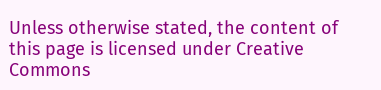Unless otherwise stated, the content of this page is licensed under Creative Commons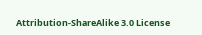Attribution-ShareAlike 3.0 License